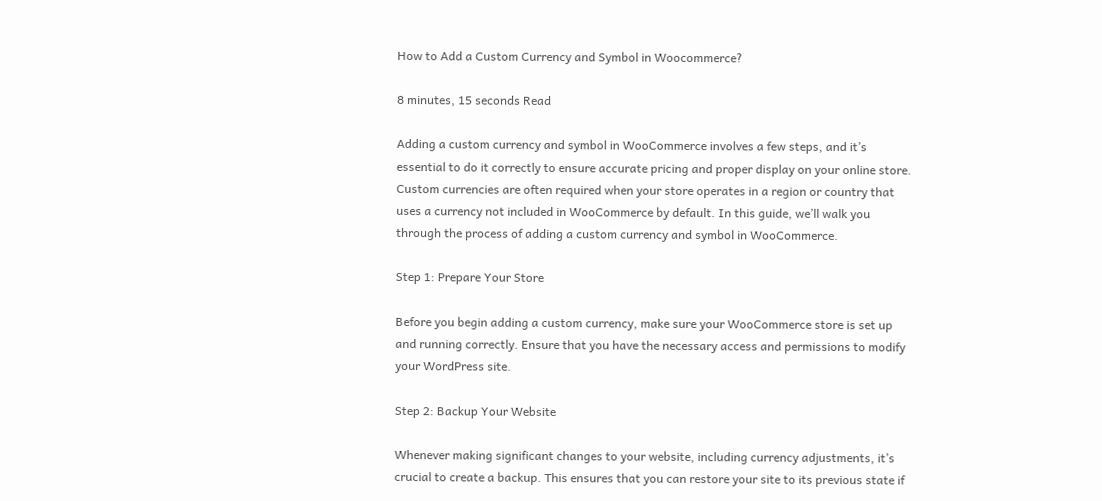How to Add a Custom Currency and Symbol in Woocommerce?

8 minutes, 15 seconds Read

Adding a custom currency and symbol in WooCommerce involves a few steps, and it’s essential to do it correctly to ensure accurate pricing and proper display on your online store. Custom currencies are often required when your store operates in a region or country that uses a currency not included in WooCommerce by default. In this guide, we’ll walk you through the process of adding a custom currency and symbol in WooCommerce.

Step 1: Prepare Your Store

Before you begin adding a custom currency, make sure your WooCommerce store is set up and running correctly. Ensure that you have the necessary access and permissions to modify your WordPress site.

Step 2: Backup Your Website

Whenever making significant changes to your website, including currency adjustments, it’s crucial to create a backup. This ensures that you can restore your site to its previous state if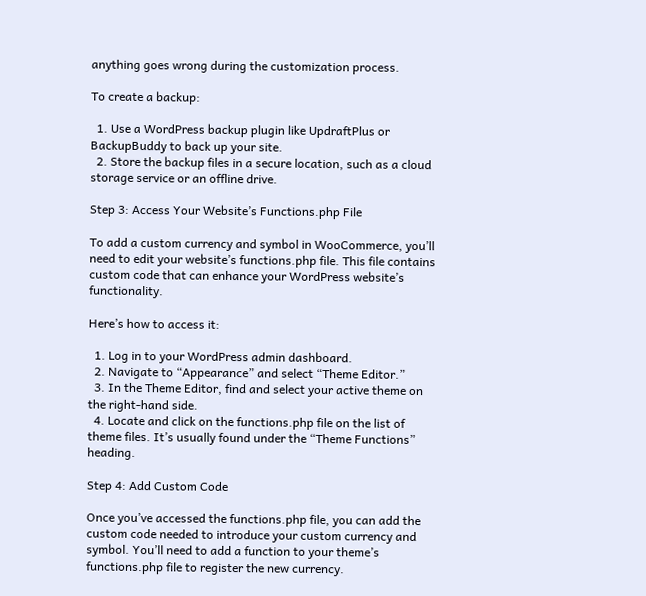anything goes wrong during the customization process.

To create a backup:

  1. Use a WordPress backup plugin like UpdraftPlus or BackupBuddy to back up your site.
  2. Store the backup files in a secure location, such as a cloud storage service or an offline drive.

Step 3: Access Your Website’s Functions.php File

To add a custom currency and symbol in WooCommerce, you’ll need to edit your website’s functions.php file. This file contains custom code that can enhance your WordPress website’s functionality.

Here’s how to access it:

  1. Log in to your WordPress admin dashboard.
  2. Navigate to “Appearance” and select “Theme Editor.”
  3. In the Theme Editor, find and select your active theme on the right-hand side.
  4. Locate and click on the functions.php file on the list of theme files. It’s usually found under the “Theme Functions” heading.

Step 4: Add Custom Code

Once you’ve accessed the functions.php file, you can add the custom code needed to introduce your custom currency and symbol. You’ll need to add a function to your theme’s functions.php file to register the new currency.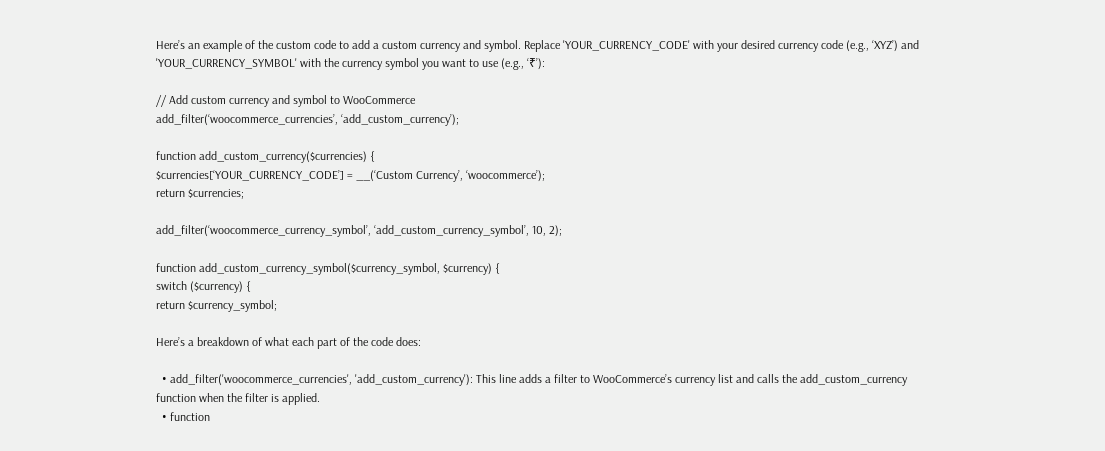Here’s an example of the custom code to add a custom currency and symbol. Replace 'YOUR_CURRENCY_CODE' with your desired currency code (e.g., ‘XYZ’) and 'YOUR_CURRENCY_SYMBOL' with the currency symbol you want to use (e.g., ‘₹’):

// Add custom currency and symbol to WooCommerce
add_filter(‘woocommerce_currencies’, ‘add_custom_currency’);

function add_custom_currency($currencies) {
$currencies[‘YOUR_CURRENCY_CODE’] = __(‘Custom Currency’, ‘woocommerce’);
return $currencies;

add_filter(‘woocommerce_currency_symbol’, ‘add_custom_currency_symbol’, 10, 2);

function add_custom_currency_symbol($currency_symbol, $currency) {
switch ($currency) {
return $currency_symbol;

Here’s a breakdown of what each part of the code does:

  • add_filter('woocommerce_currencies', 'add_custom_currency'): This line adds a filter to WooCommerce’s currency list and calls the add_custom_currency function when the filter is applied.
  • function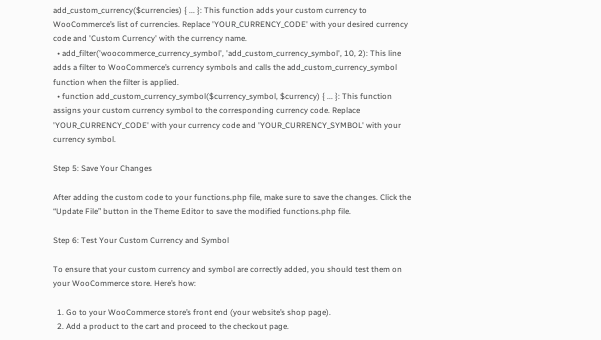add_custom_currency($currencies) { ... }: This function adds your custom currency to WooCommerce’s list of currencies. Replace 'YOUR_CURRENCY_CODE' with your desired currency code and 'Custom Currency' with the currency name.
  • add_filter('woocommerce_currency_symbol', 'add_custom_currency_symbol', 10, 2): This line adds a filter to WooCommerce’s currency symbols and calls the add_custom_currency_symbol function when the filter is applied.
  • function add_custom_currency_symbol($currency_symbol, $currency) { ... }: This function assigns your custom currency symbol to the corresponding currency code. Replace 'YOUR_CURRENCY_CODE' with your currency code and 'YOUR_CURRENCY_SYMBOL' with your currency symbol.

Step 5: Save Your Changes

After adding the custom code to your functions.php file, make sure to save the changes. Click the “Update File” button in the Theme Editor to save the modified functions.php file.

Step 6: Test Your Custom Currency and Symbol

To ensure that your custom currency and symbol are correctly added, you should test them on your WooCommerce store. Here’s how:

  1. Go to your WooCommerce store’s front end (your website’s shop page).
  2. Add a product to the cart and proceed to the checkout page.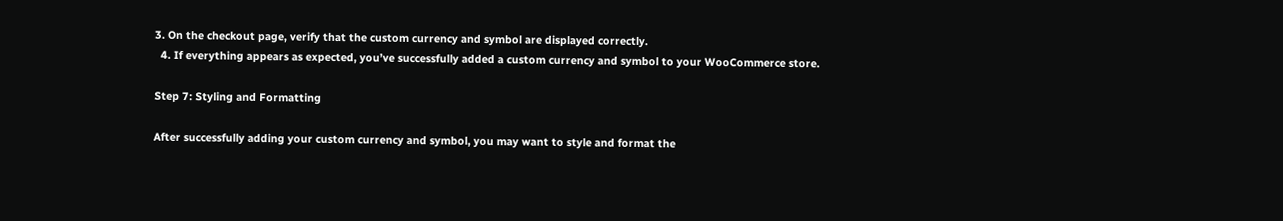3. On the checkout page, verify that the custom currency and symbol are displayed correctly.
  4. If everything appears as expected, you’ve successfully added a custom currency and symbol to your WooCommerce store.

Step 7: Styling and Formatting

After successfully adding your custom currency and symbol, you may want to style and format the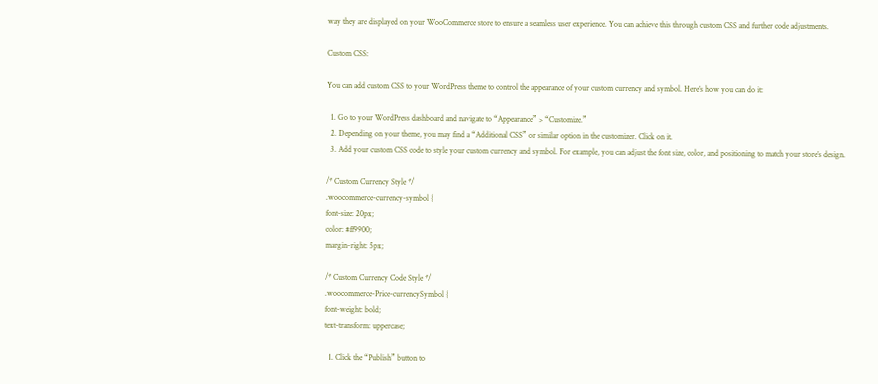way they are displayed on your WooCommerce store to ensure a seamless user experience. You can achieve this through custom CSS and further code adjustments.

Custom CSS:

You can add custom CSS to your WordPress theme to control the appearance of your custom currency and symbol. Here’s how you can do it:

  1. Go to your WordPress dashboard and navigate to “Appearance” > “Customize.”
  2. Depending on your theme, you may find a “Additional CSS” or similar option in the customizer. Click on it.
  3. Add your custom CSS code to style your custom currency and symbol. For example, you can adjust the font size, color, and positioning to match your store’s design.

/* Custom Currency Style */
.woocommerce-currency-symbol {
font-size: 20px;
color: #ff9900;
margin-right: 5px;

/* Custom Currency Code Style */
.woocommerce-Price-currencySymbol {
font-weight: bold;
text-transform: uppercase;

  1. Click the “Publish” button to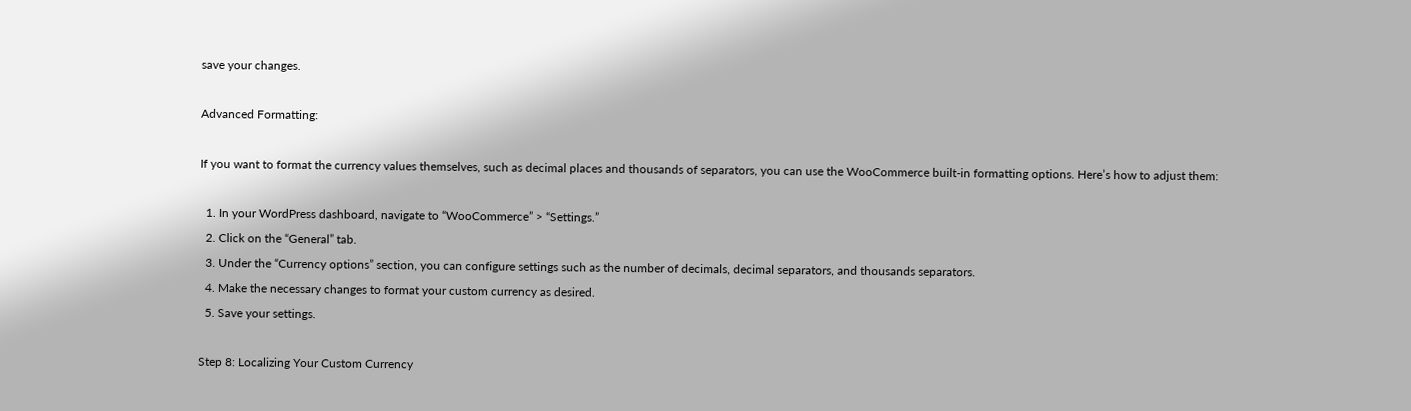save your changes.

Advanced Formatting:

If you want to format the currency values themselves, such as decimal places and thousands of separators, you can use the WooCommerce built-in formatting options. Here’s how to adjust them:

  1. In your WordPress dashboard, navigate to “WooCommerce” > “Settings.”
  2. Click on the “General” tab.
  3. Under the “Currency options” section, you can configure settings such as the number of decimals, decimal separators, and thousands separators.
  4. Make the necessary changes to format your custom currency as desired.
  5. Save your settings.

Step 8: Localizing Your Custom Currency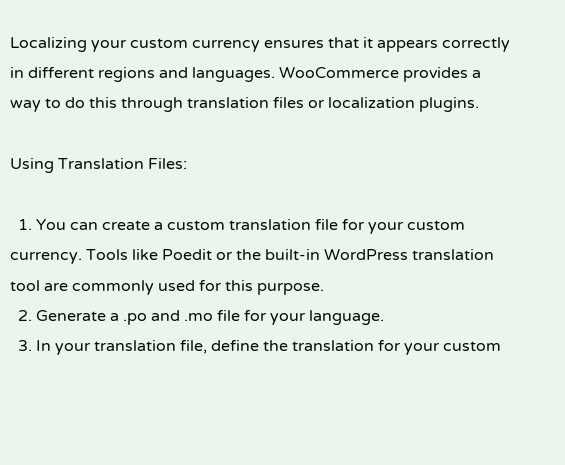Localizing your custom currency ensures that it appears correctly in different regions and languages. WooCommerce provides a way to do this through translation files or localization plugins.

Using Translation Files:

  1. You can create a custom translation file for your custom currency. Tools like Poedit or the built-in WordPress translation tool are commonly used for this purpose.
  2. Generate a .po and .mo file for your language.
  3. In your translation file, define the translation for your custom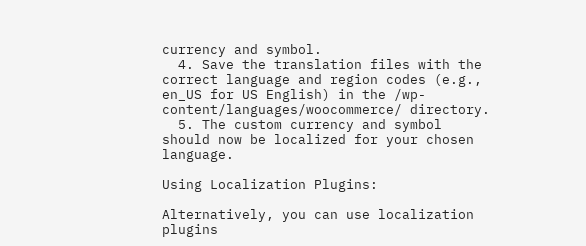currency and symbol.
  4. Save the translation files with the correct language and region codes (e.g., en_US for US English) in the /wp-content/languages/woocommerce/ directory.
  5. The custom currency and symbol should now be localized for your chosen language.

Using Localization Plugins:

Alternatively, you can use localization plugins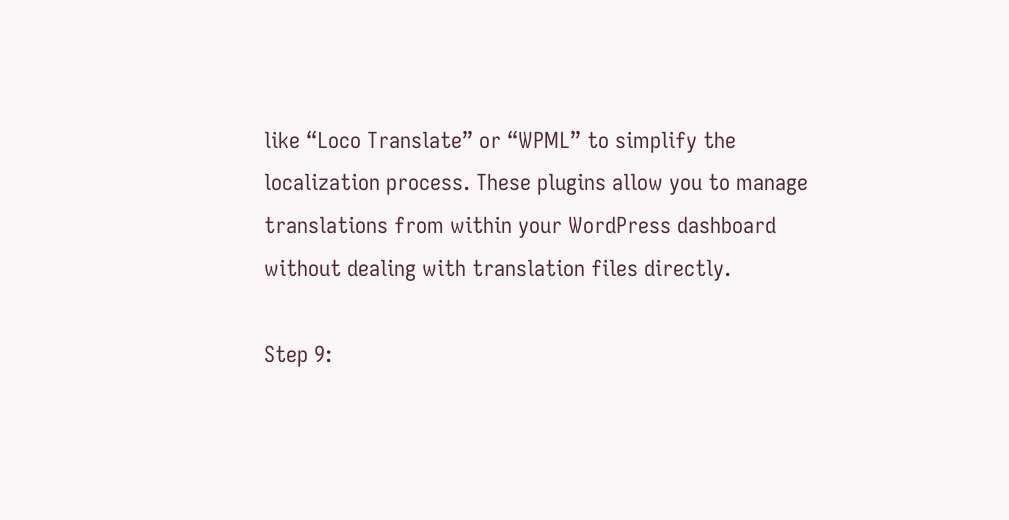like “Loco Translate” or “WPML” to simplify the localization process. These plugins allow you to manage translations from within your WordPress dashboard without dealing with translation files directly.

Step 9: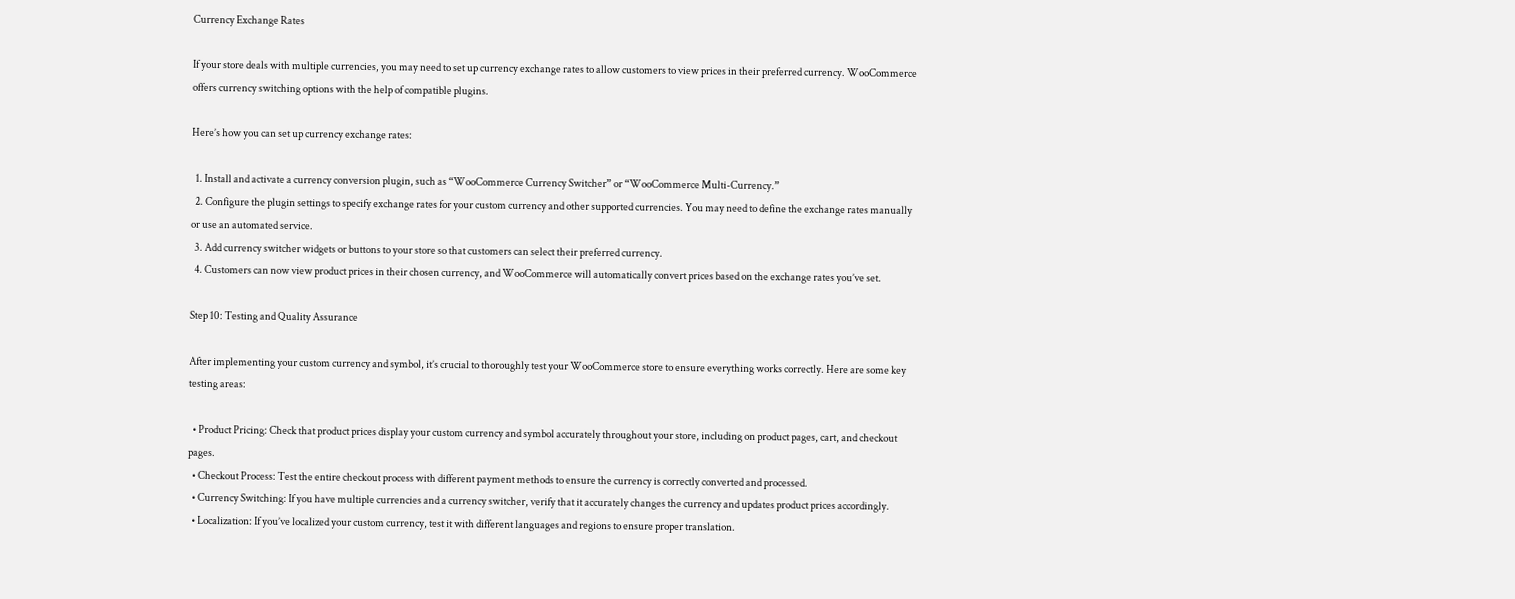Currency Exchange Rates

If your store deals with multiple currencies, you may need to set up currency exchange rates to allow customers to view prices in their preferred currency. WooCommerce offers currency switching options with the help of compatible plugins.

Here’s how you can set up currency exchange rates:

  1. Install and activate a currency conversion plugin, such as “WooCommerce Currency Switcher” or “WooCommerce Multi-Currency.”
  2. Configure the plugin settings to specify exchange rates for your custom currency and other supported currencies. You may need to define the exchange rates manually or use an automated service.
  3. Add currency switcher widgets or buttons to your store so that customers can select their preferred currency.
  4. Customers can now view product prices in their chosen currency, and WooCommerce will automatically convert prices based on the exchange rates you’ve set.

Step 10: Testing and Quality Assurance

After implementing your custom currency and symbol, it’s crucial to thoroughly test your WooCommerce store to ensure everything works correctly. Here are some key testing areas:

  • Product Pricing: Check that product prices display your custom currency and symbol accurately throughout your store, including on product pages, cart, and checkout pages.
  • Checkout Process: Test the entire checkout process with different payment methods to ensure the currency is correctly converted and processed.
  • Currency Switching: If you have multiple currencies and a currency switcher, verify that it accurately changes the currency and updates product prices accordingly.
  • Localization: If you’ve localized your custom currency, test it with different languages and regions to ensure proper translation.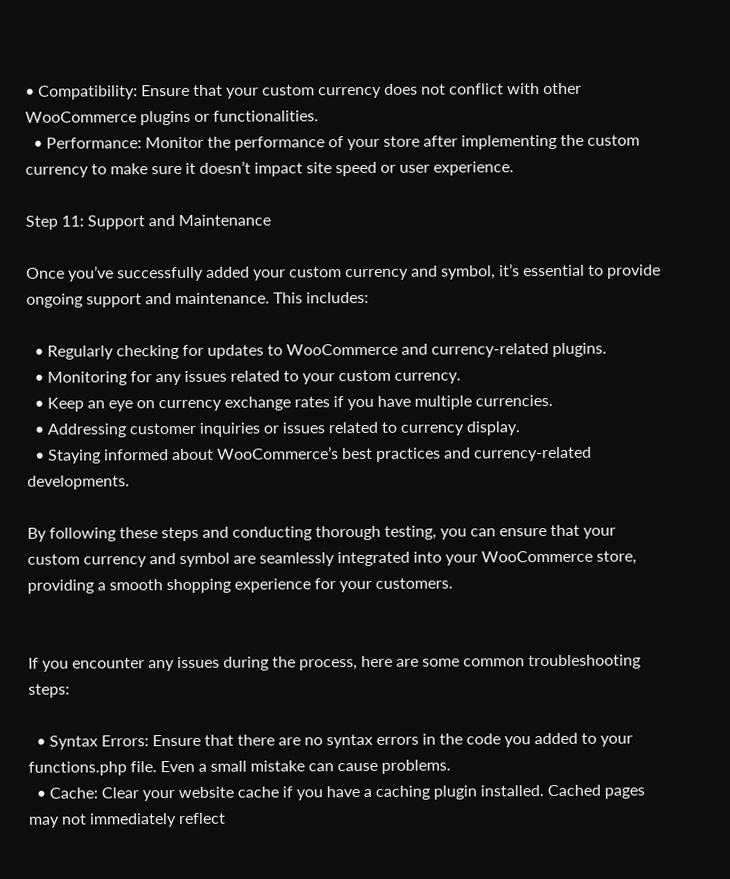• Compatibility: Ensure that your custom currency does not conflict with other WooCommerce plugins or functionalities.
  • Performance: Monitor the performance of your store after implementing the custom currency to make sure it doesn’t impact site speed or user experience.

Step 11: Support and Maintenance

Once you’ve successfully added your custom currency and symbol, it’s essential to provide ongoing support and maintenance. This includes:

  • Regularly checking for updates to WooCommerce and currency-related plugins.
  • Monitoring for any issues related to your custom currency.
  • Keep an eye on currency exchange rates if you have multiple currencies.
  • Addressing customer inquiries or issues related to currency display.
  • Staying informed about WooCommerce’s best practices and currency-related developments.

By following these steps and conducting thorough testing, you can ensure that your custom currency and symbol are seamlessly integrated into your WooCommerce store, providing a smooth shopping experience for your customers.


If you encounter any issues during the process, here are some common troubleshooting steps:

  • Syntax Errors: Ensure that there are no syntax errors in the code you added to your functions.php file. Even a small mistake can cause problems.
  • Cache: Clear your website cache if you have a caching plugin installed. Cached pages may not immediately reflect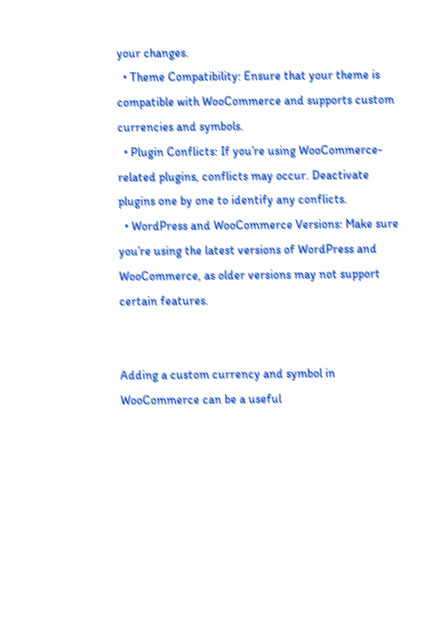your changes.
  • Theme Compatibility: Ensure that your theme is compatible with WooCommerce and supports custom currencies and symbols.
  • Plugin Conflicts: If you’re using WooCommerce-related plugins, conflicts may occur. Deactivate plugins one by one to identify any conflicts.
  • WordPress and WooCommerce Versions: Make sure you’re using the latest versions of WordPress and WooCommerce, as older versions may not support certain features.


Adding a custom currency and symbol in WooCommerce can be a useful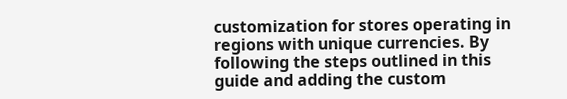customization for stores operating in regions with unique currencies. By following the steps outlined in this guide and adding the custom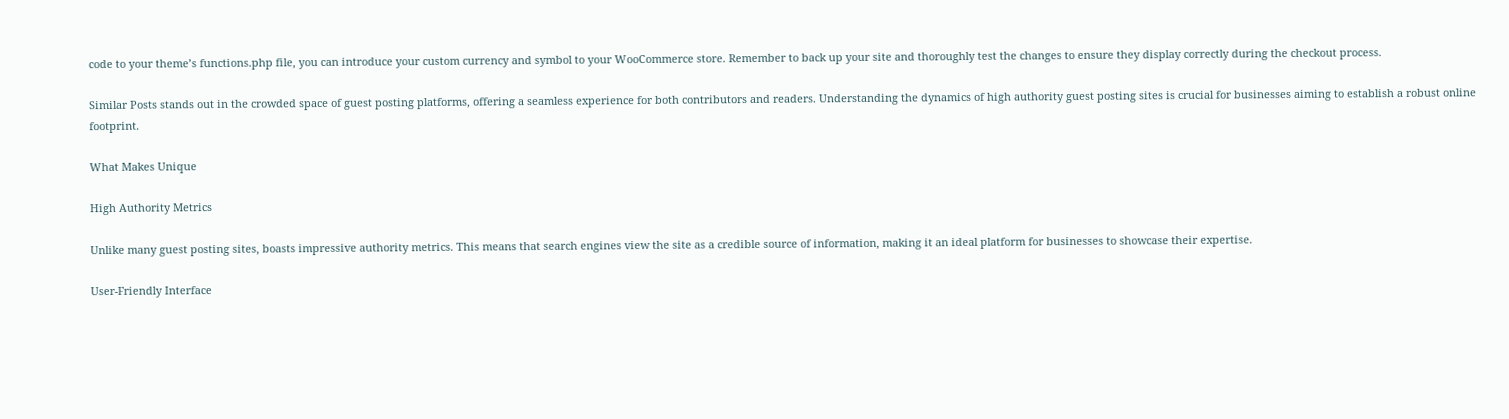code to your theme’s functions.php file, you can introduce your custom currency and symbol to your WooCommerce store. Remember to back up your site and thoroughly test the changes to ensure they display correctly during the checkout process.

Similar Posts stands out in the crowded space of guest posting platforms, offering a seamless experience for both contributors and readers. Understanding the dynamics of high authority guest posting sites is crucial for businesses aiming to establish a robust online footprint.

What Makes Unique

High Authority Metrics

Unlike many guest posting sites, boasts impressive authority metrics. This means that search engines view the site as a credible source of information, making it an ideal platform for businesses to showcase their expertise.

User-Friendly Interface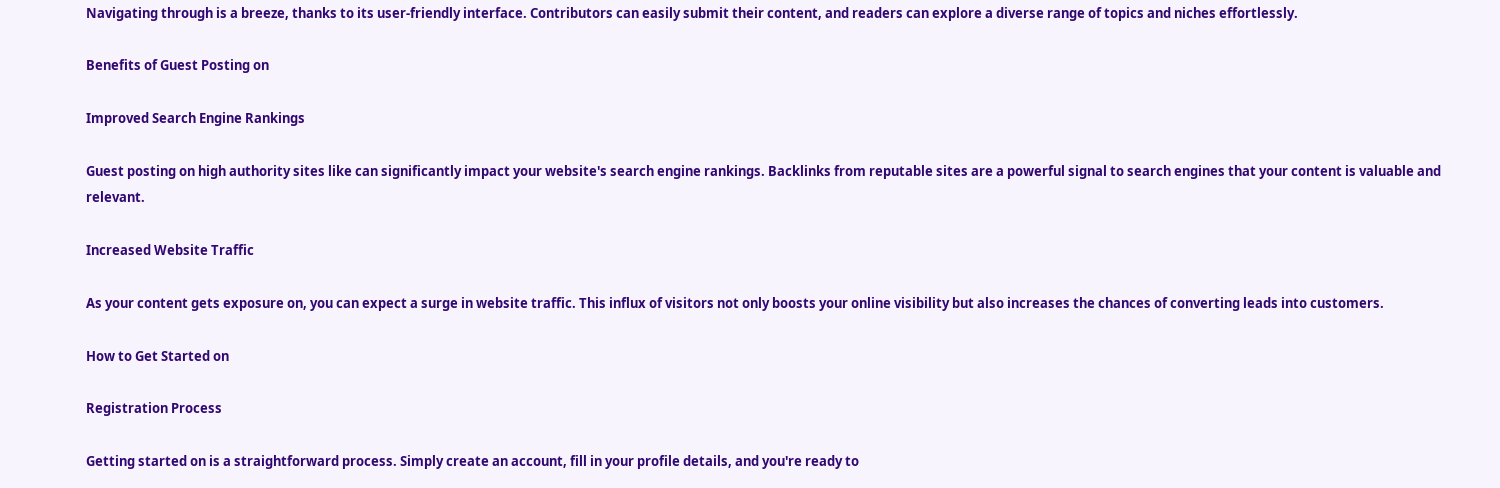Navigating through is a breeze, thanks to its user-friendly interface. Contributors can easily submit their content, and readers can explore a diverse range of topics and niches effortlessly.

Benefits of Guest Posting on

Improved Search Engine Rankings

Guest posting on high authority sites like can significantly impact your website's search engine rankings. Backlinks from reputable sites are a powerful signal to search engines that your content is valuable and relevant.

Increased Website Traffic

As your content gets exposure on, you can expect a surge in website traffic. This influx of visitors not only boosts your online visibility but also increases the chances of converting leads into customers.

How to Get Started on

Registration Process

Getting started on is a straightforward process. Simply create an account, fill in your profile details, and you're ready to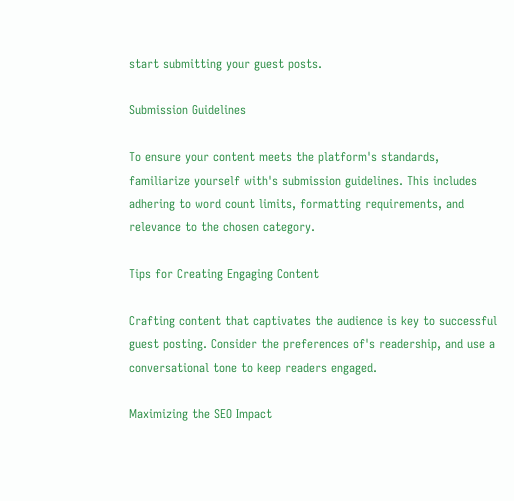start submitting your guest posts.

Submission Guidelines

To ensure your content meets the platform's standards, familiarize yourself with's submission guidelines. This includes adhering to word count limits, formatting requirements, and relevance to the chosen category.

Tips for Creating Engaging Content

Crafting content that captivates the audience is key to successful guest posting. Consider the preferences of's readership, and use a conversational tone to keep readers engaged.

Maximizing the SEO Impact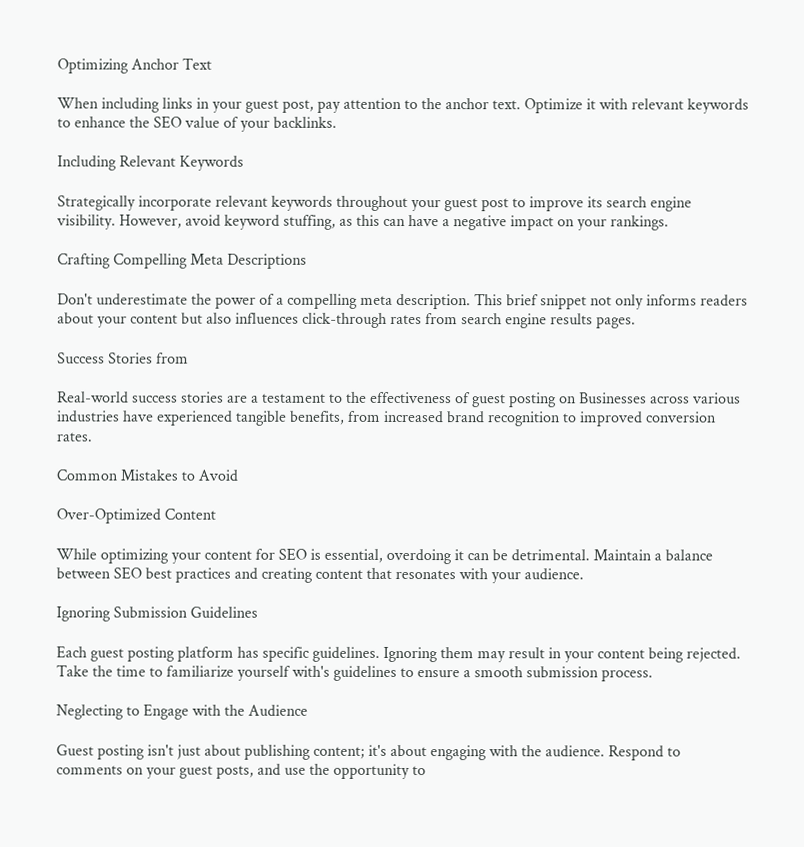Optimizing Anchor Text

When including links in your guest post, pay attention to the anchor text. Optimize it with relevant keywords to enhance the SEO value of your backlinks.

Including Relevant Keywords

Strategically incorporate relevant keywords throughout your guest post to improve its search engine visibility. However, avoid keyword stuffing, as this can have a negative impact on your rankings.

Crafting Compelling Meta Descriptions

Don't underestimate the power of a compelling meta description. This brief snippet not only informs readers about your content but also influences click-through rates from search engine results pages.

Success Stories from

Real-world success stories are a testament to the effectiveness of guest posting on Businesses across various industries have experienced tangible benefits, from increased brand recognition to improved conversion rates.

Common Mistakes to Avoid

Over-Optimized Content

While optimizing your content for SEO is essential, overdoing it can be detrimental. Maintain a balance between SEO best practices and creating content that resonates with your audience.

Ignoring Submission Guidelines

Each guest posting platform has specific guidelines. Ignoring them may result in your content being rejected. Take the time to familiarize yourself with's guidelines to ensure a smooth submission process.

Neglecting to Engage with the Audience

Guest posting isn't just about publishing content; it's about engaging with the audience. Respond to comments on your guest posts, and use the opportunity to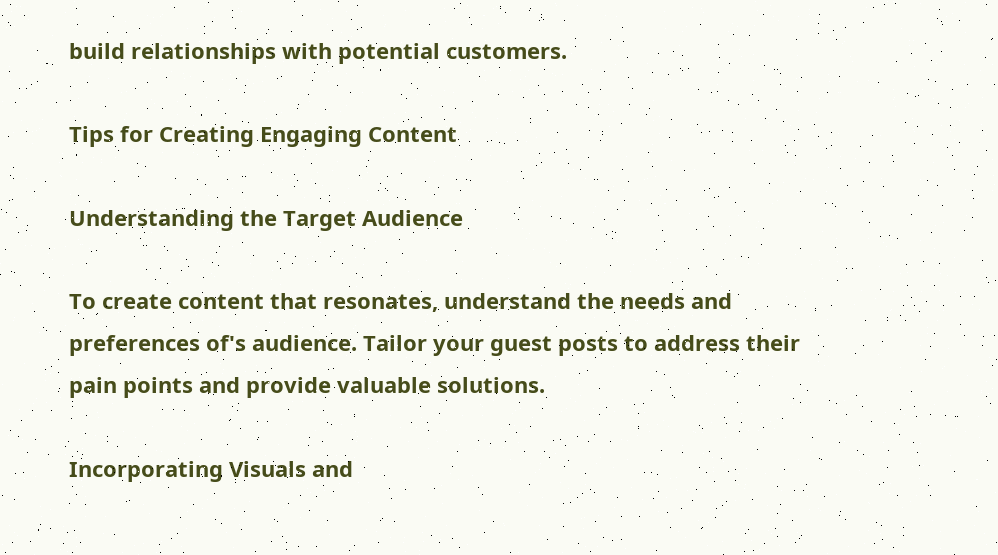build relationships with potential customers.

Tips for Creating Engaging Content

Understanding the Target Audience

To create content that resonates, understand the needs and preferences of's audience. Tailor your guest posts to address their pain points and provide valuable solutions.

Incorporating Visuals and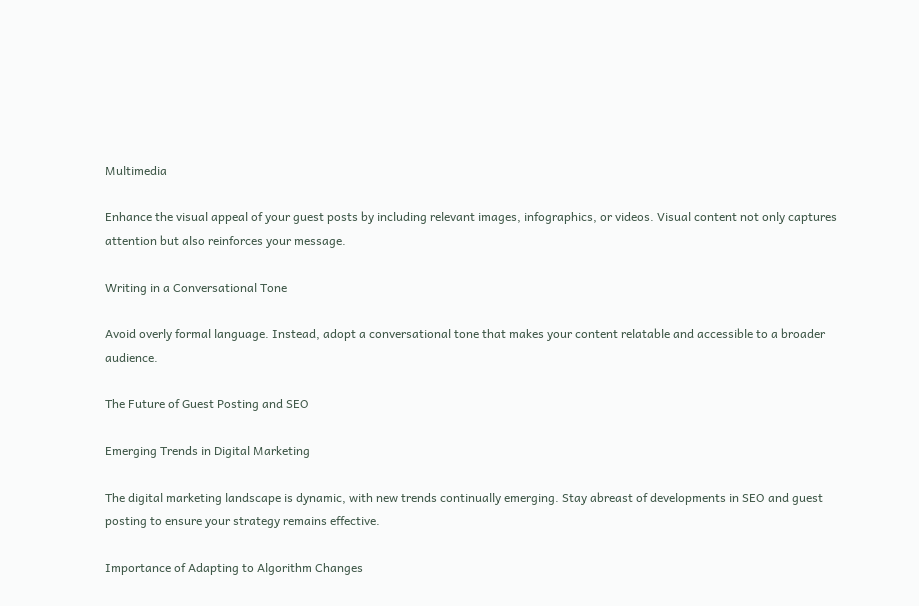Multimedia

Enhance the visual appeal of your guest posts by including relevant images, infographics, or videos. Visual content not only captures attention but also reinforces your message.

Writing in a Conversational Tone

Avoid overly formal language. Instead, adopt a conversational tone that makes your content relatable and accessible to a broader audience.

The Future of Guest Posting and SEO

Emerging Trends in Digital Marketing

The digital marketing landscape is dynamic, with new trends continually emerging. Stay abreast of developments in SEO and guest posting to ensure your strategy remains effective.

Importance of Adapting to Algorithm Changes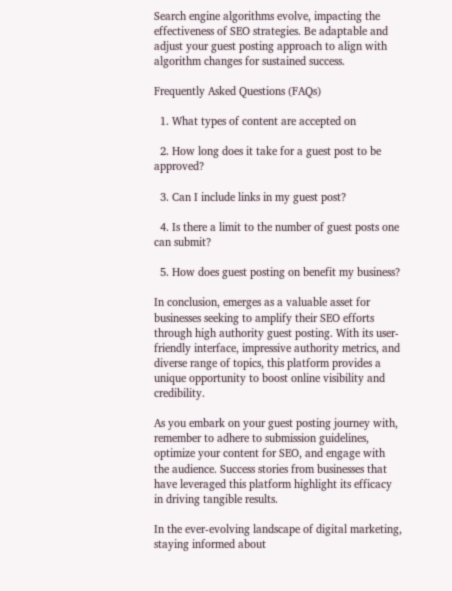Search engine algorithms evolve, impacting the effectiveness of SEO strategies. Be adaptable and adjust your guest posting approach to align with algorithm changes for sustained success.

Frequently Asked Questions (FAQs)

  1. What types of content are accepted on

  2. How long does it take for a guest post to be approved?

  3. Can I include links in my guest post?

  4. Is there a limit to the number of guest posts one can submit?

  5. How does guest posting on benefit my business?

In conclusion, emerges as a valuable asset for businesses seeking to amplify their SEO efforts through high authority guest posting. With its user-friendly interface, impressive authority metrics, and diverse range of topics, this platform provides a unique opportunity to boost online visibility and credibility.

As you embark on your guest posting journey with, remember to adhere to submission guidelines, optimize your content for SEO, and engage with the audience. Success stories from businesses that have leveraged this platform highlight its efficacy in driving tangible results.

In the ever-evolving landscape of digital marketing, staying informed about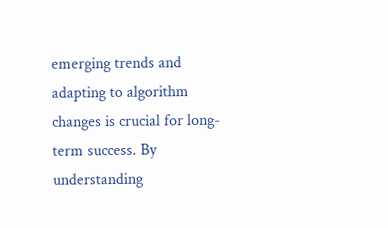emerging trends and adapting to algorithm changes is crucial for long-term success. By understanding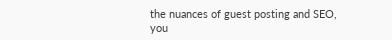the nuances of guest posting and SEO, you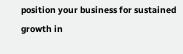position your business for sustained growth in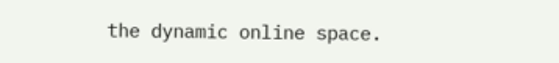the dynamic online space.